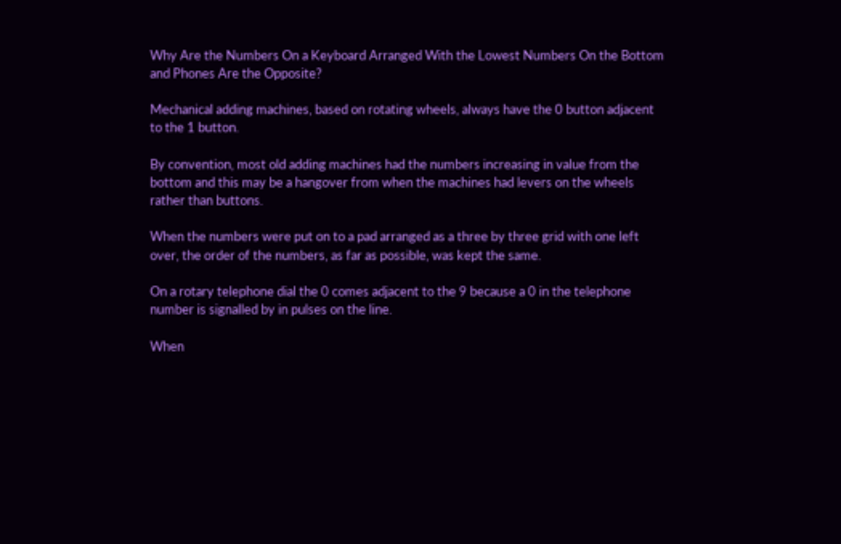Why Are the Numbers On a Keyboard Arranged With the Lowest Numbers On the Bottom and Phones Are the Opposite?

Mechanical adding machines, based on rotating wheels, always have the 0 button adjacent to the 1 button.

By convention, most old adding machines had the numbers increasing in value from the bottom and this may be a hangover from when the machines had levers on the wheels rather than buttons.

When the numbers were put on to a pad arranged as a three by three grid with one left over, the order of the numbers, as far as possible, was kept the same.

On a rotary telephone dial the 0 comes adjacent to the 9 because a 0 in the telephone number is signalled by in pulses on the line.

When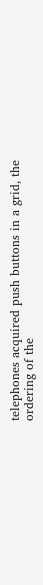telephones acquired push buttons in a grid, the ordering of the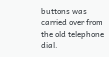buttons was carried over from the old telephone dial.